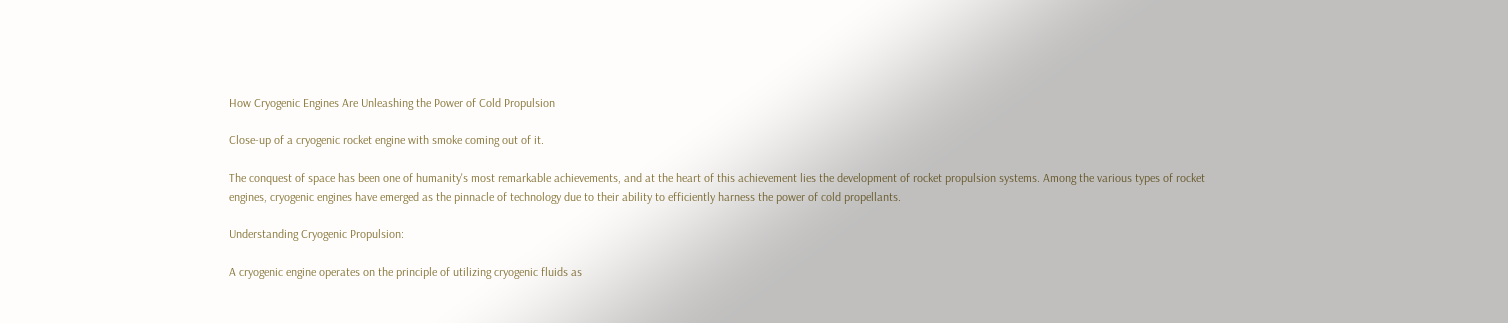How Cryogenic Engines Are Unleashing the Power of Cold Propulsion

Close-up of a cryogenic rocket engine with smoke coming out of it.

The conquest of space has been one of humanity's most remarkable achievements, and at the heart of this achievement lies the development of rocket propulsion systems. Among the various types of rocket engines, cryogenic engines have emerged as the pinnacle of technology due to their ability to efficiently harness the power of cold propellants.

Understanding Cryogenic Propulsion:

A cryogenic engine operates on the principle of utilizing cryogenic fluids as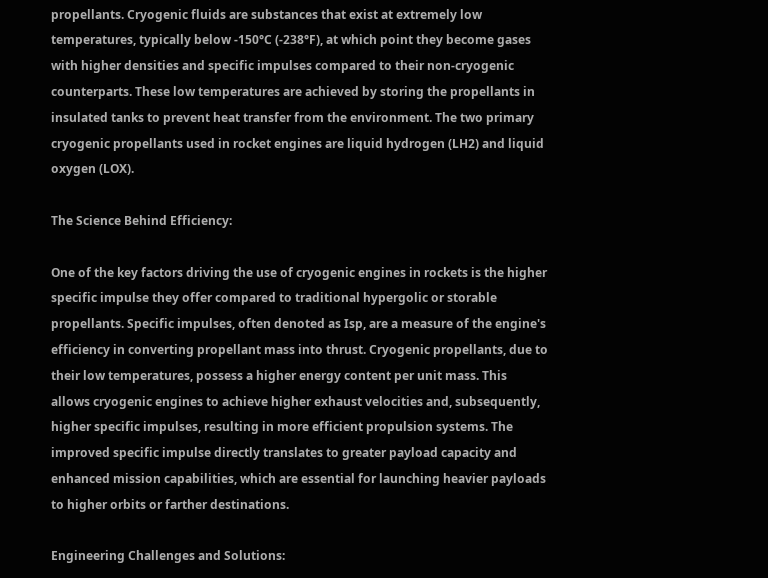propellants. Cryogenic fluids are substances that exist at extremely low temperatures, typically below -150°C (-238°F), at which point they become gases with higher densities and specific impulses compared to their non-cryogenic counterparts. These low temperatures are achieved by storing the propellants in insulated tanks to prevent heat transfer from the environment. The two primary cryogenic propellants used in rocket engines are liquid hydrogen (LH2) and liquid oxygen (LOX).

The Science Behind Efficiency:

One of the key factors driving the use of cryogenic engines in rockets is the higher specific impulse they offer compared to traditional hypergolic or storable propellants. Specific impulses, often denoted as Isp, are a measure of the engine's efficiency in converting propellant mass into thrust. Cryogenic propellants, due to their low temperatures, possess a higher energy content per unit mass. This allows cryogenic engines to achieve higher exhaust velocities and, subsequently, higher specific impulses, resulting in more efficient propulsion systems. The improved specific impulse directly translates to greater payload capacity and enhanced mission capabilities, which are essential for launching heavier payloads to higher orbits or farther destinations.

Engineering Challenges and Solutions: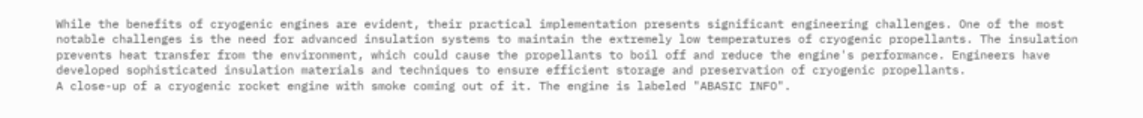While the benefits of cryogenic engines are evident, their practical implementation presents significant engineering challenges. One of the most notable challenges is the need for advanced insulation systems to maintain the extremely low temperatures of cryogenic propellants. The insulation prevents heat transfer from the environment, which could cause the propellants to boil off and reduce the engine's performance. Engineers have developed sophisticated insulation materials and techniques to ensure efficient storage and preservation of cryogenic propellants.
A close-up of a cryogenic rocket engine with smoke coming out of it. The engine is labeled "ABASIC INFO".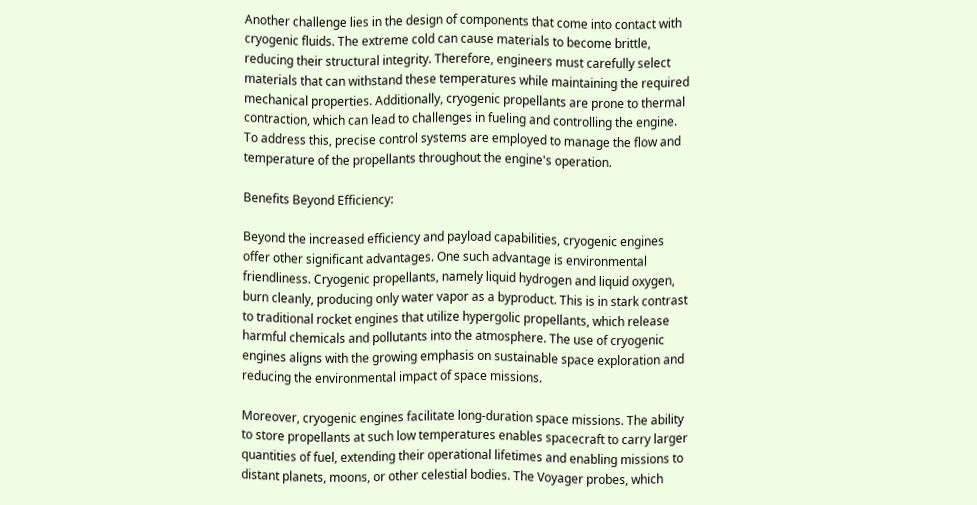Another challenge lies in the design of components that come into contact with cryogenic fluids. The extreme cold can cause materials to become brittle, reducing their structural integrity. Therefore, engineers must carefully select materials that can withstand these temperatures while maintaining the required mechanical properties. Additionally, cryogenic propellants are prone to thermal contraction, which can lead to challenges in fueling and controlling the engine. To address this, precise control systems are employed to manage the flow and temperature of the propellants throughout the engine's operation.

Benefits Beyond Efficiency:

Beyond the increased efficiency and payload capabilities, cryogenic engines offer other significant advantages. One such advantage is environmental friendliness. Cryogenic propellants, namely liquid hydrogen and liquid oxygen, burn cleanly, producing only water vapor as a byproduct. This is in stark contrast to traditional rocket engines that utilize hypergolic propellants, which release harmful chemicals and pollutants into the atmosphere. The use of cryogenic engines aligns with the growing emphasis on sustainable space exploration and reducing the environmental impact of space missions.

Moreover, cryogenic engines facilitate long-duration space missions. The ability to store propellants at such low temperatures enables spacecraft to carry larger quantities of fuel, extending their operational lifetimes and enabling missions to distant planets, moons, or other celestial bodies. The Voyager probes, which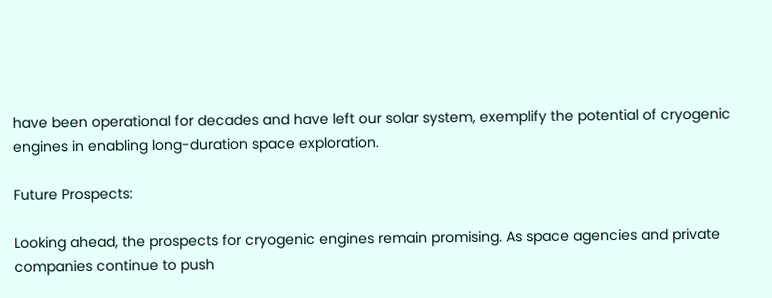have been operational for decades and have left our solar system, exemplify the potential of cryogenic engines in enabling long-duration space exploration.

Future Prospects:

Looking ahead, the prospects for cryogenic engines remain promising. As space agencies and private companies continue to push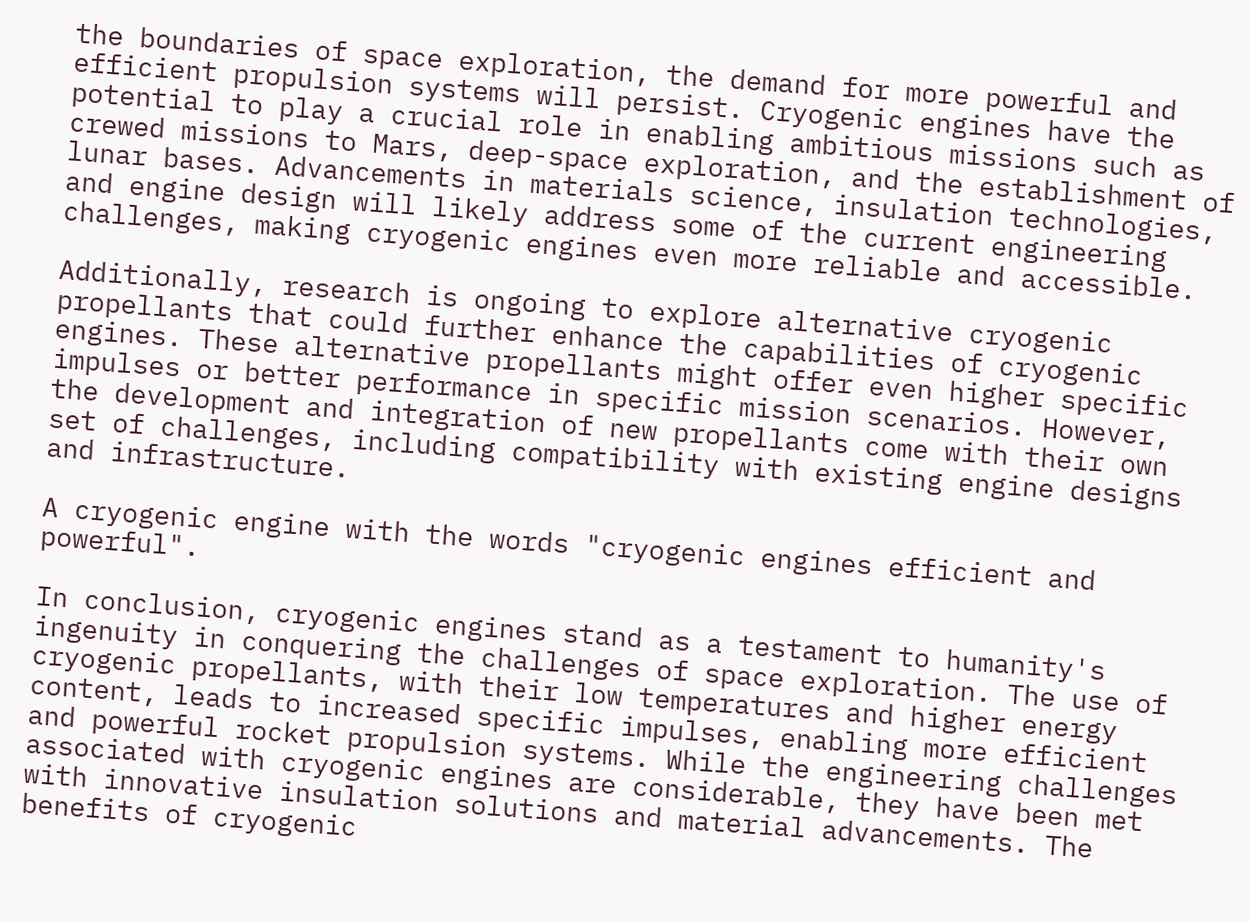the boundaries of space exploration, the demand for more powerful and efficient propulsion systems will persist. Cryogenic engines have the potential to play a crucial role in enabling ambitious missions such as crewed missions to Mars, deep-space exploration, and the establishment of lunar bases. Advancements in materials science, insulation technologies, and engine design will likely address some of the current engineering challenges, making cryogenic engines even more reliable and accessible.

Additionally, research is ongoing to explore alternative cryogenic propellants that could further enhance the capabilities of cryogenic engines. These alternative propellants might offer even higher specific impulses or better performance in specific mission scenarios. However, the development and integration of new propellants come with their own set of challenges, including compatibility with existing engine designs and infrastructure.

A cryogenic engine with the words "cryogenic engines efficient and powerful".

In conclusion, cryogenic engines stand as a testament to humanity's ingenuity in conquering the challenges of space exploration. The use of cryogenic propellants, with their low temperatures and higher energy content, leads to increased specific impulses, enabling more efficient and powerful rocket propulsion systems. While the engineering challenges associated with cryogenic engines are considerable, they have been met with innovative insulation solutions and material advancements. The benefits of cryogenic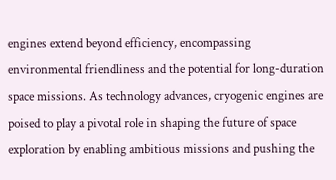engines extend beyond efficiency, encompassing environmental friendliness and the potential for long-duration space missions. As technology advances, cryogenic engines are poised to play a pivotal role in shaping the future of space exploration by enabling ambitious missions and pushing the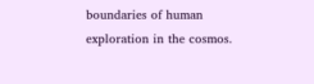boundaries of human exploration in the cosmos.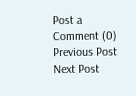Post a Comment (0)
Previous Post Next Post